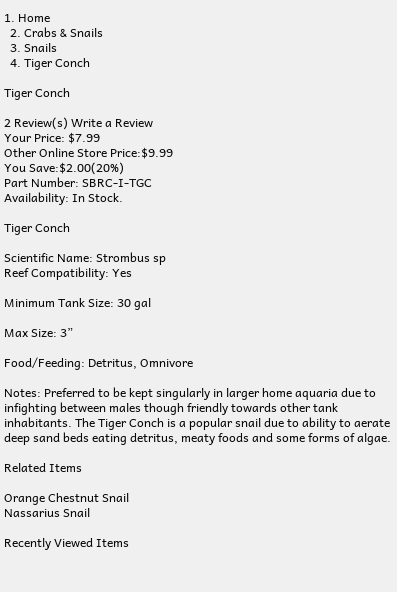1. Home
  2. Crabs & Snails
  3. Snails
  4. Tiger Conch

Tiger Conch

2 Review(s) Write a Review
Your Price: $7.99
Other Online Store Price:$9.99
You Save:$2.00(20%)
Part Number: SBRC-I-TGC
Availability: In Stock.

Tiger Conch

Scientific Name: Strombus sp
Reef Compatibility: Yes

Minimum Tank Size: 30 gal

Max Size: 3”

Food/Feeding: Detritus, Omnivore

Notes: Preferred to be kept singularly in larger home aquaria due to infighting between males though friendly towards other tank inhabitants. The Tiger Conch is a popular snail due to ability to aerate deep sand beds eating detritus, meaty foods and some forms of algae.

Related Items

Orange Chestnut Snail
Nassarius Snail

Recently Viewed Items